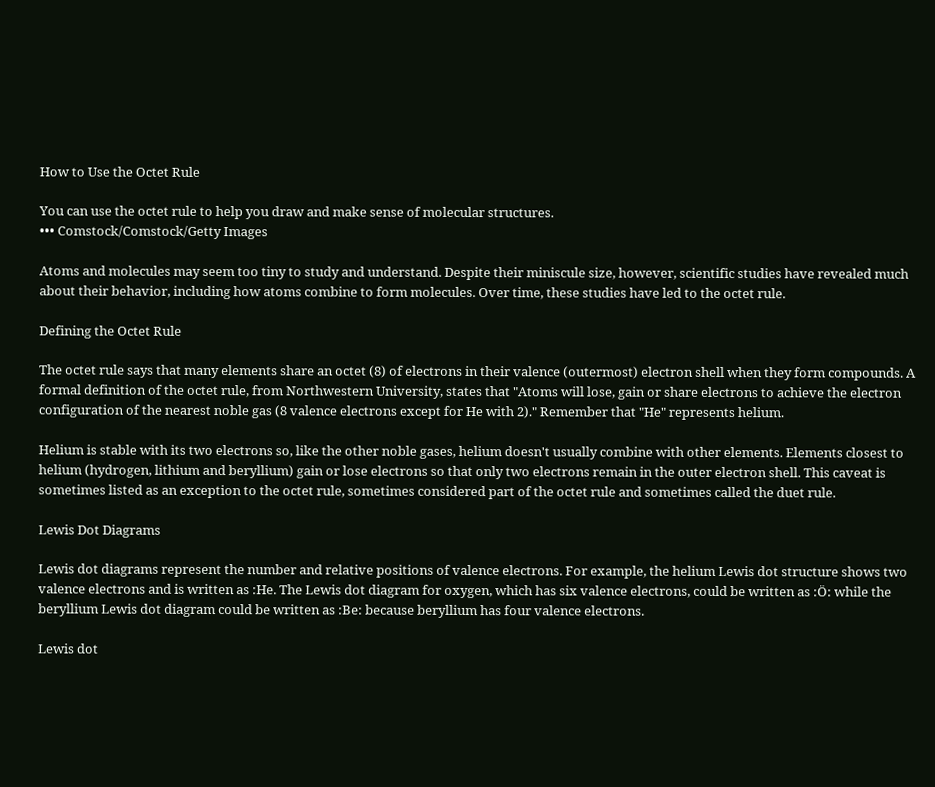How to Use the Octet Rule

You can use the octet rule to help you draw and make sense of molecular structures.
••• Comstock/Comstock/Getty Images

Atoms and molecules may seem too tiny to study and understand. Despite their miniscule size, however, scientific studies have revealed much about their behavior, including how atoms combine to form molecules. Over time, these studies have led to the octet rule.

Defining the Octet Rule

The octet rule says that many elements share an octet (8) of electrons in their valence (outermost) electron shell when they form compounds. A formal definition of the octet rule, from Northwestern University, states that "Atoms will lose, gain or share electrons to achieve the electron configuration of the nearest noble gas (8 valence electrons except for He with 2)." Remember that "He" represents helium.

Helium is stable with its two electrons so, like the other noble gases, helium doesn't usually combine with other elements. Elements closest to helium (hydrogen, lithium and beryllium) gain or lose electrons so that only two electrons remain in the outer electron shell. This caveat is sometimes listed as an exception to the octet rule, sometimes considered part of the octet rule and sometimes called the duet rule.

Lewis Dot Diagrams

Lewis dot diagrams represent the number and relative positions of valence electrons. For example, the helium Lewis dot structure shows two valence electrons and is written as :He. The Lewis dot diagram for oxygen, which has six valence electrons, could be written as :Ö: while the beryllium Lewis dot diagram could be written as :Be: because beryllium has four valence electrons.

Lewis dot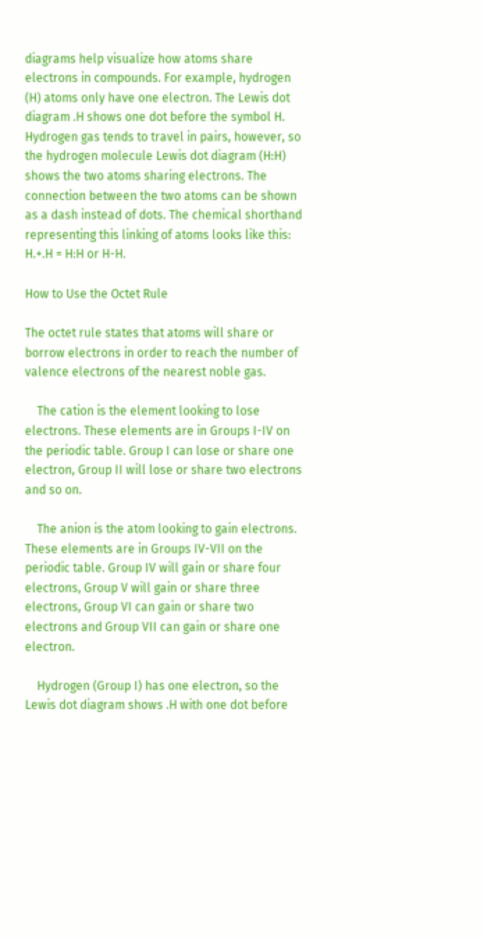diagrams help visualize how atoms share electrons in compounds. For example, hydrogen (H) atoms only have one electron. The Lewis dot diagram .H shows one dot before the symbol H. Hydrogen gas tends to travel in pairs, however, so the hydrogen molecule Lewis dot diagram (H:H) shows the two atoms sharing electrons. The connection between the two atoms can be shown as a dash instead of dots. The chemical shorthand representing this linking of atoms looks like this: H.+.H = H:H or H-H.

How to Use the Octet Rule

The octet rule states that atoms will share or borrow electrons in order to reach the number of valence electrons of the nearest noble gas.

    The cation is the element looking to lose electrons. These elements are in Groups I-IV on the periodic table. Group I can lose or share one electron, Group II will lose or share two electrons and so on.

    The anion is the atom looking to gain electrons. These elements are in Groups IV-VII on the periodic table. Group IV will gain or share four electrons, Group V will gain or share three electrons, Group VI can gain or share two electrons and Group VII can gain or share one electron.

    Hydrogen (Group I) has one electron, so the Lewis dot diagram shows .H with one dot before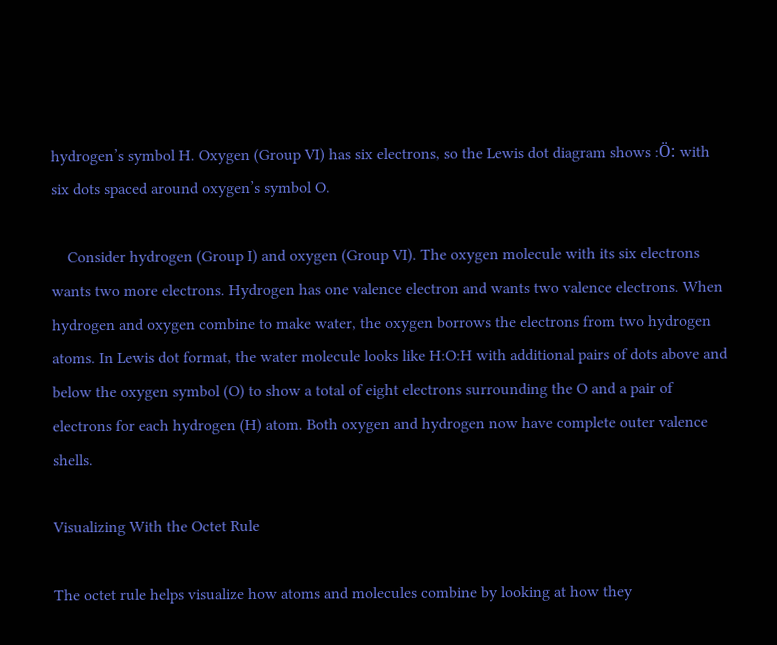hydrogen’s symbol H. Oxygen (Group VI) has six electrons, so the Lewis dot diagram shows :Ö: with six dots spaced around oxygen’s symbol O.

    Consider hydrogen (Group I) and oxygen (Group VI). The oxygen molecule with its six electrons wants two more electrons. Hydrogen has one valence electron and wants two valence electrons. When hydrogen and oxygen combine to make water, the oxygen borrows the electrons from two hydrogen atoms. In Lewis dot format, the water molecule looks like H:O:H with additional pairs of dots above and below the oxygen symbol (O) to show a total of eight electrons surrounding the O and a pair of electrons for each hydrogen (H) atom. Both oxygen and hydrogen now have complete outer valence shells.

Visualizing With the Octet Rule

The octet rule helps visualize how atoms and molecules combine by looking at how they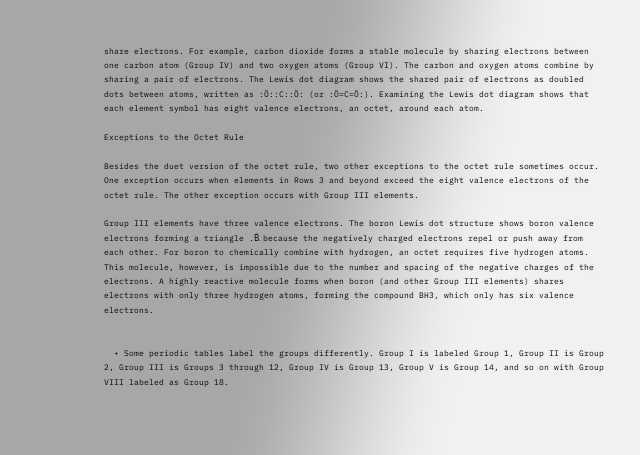share electrons. For example, carbon dioxide forms a stable molecule by sharing electrons between one carbon atom (Group IV) and two oxygen atoms (Group VI). The carbon and oxygen atoms combine by sharing a pair of electrons. The Lewis dot diagram shows the shared pair of electrons as doubled dots between atoms, written as :Ö::C::Ö: (or :Ö=C=Ö:). Examining the Lewis dot diagram shows that each element symbol has eight valence electrons, an octet, around each atom.

Exceptions to the Octet Rule

Besides the duet version of the octet rule, two other exceptions to the octet rule sometimes occur. One exception occurs when elements in Rows 3 and beyond exceed the eight valence electrons of the octet rule. The other exception occurs with Group III elements.

Group III elements have three valence electrons. The boron Lewis dot structure shows boron valence electrons forming a triangle .Ḃ. because the negatively charged electrons repel or push away from each other. For boron to chemically combine with hydrogen, an octet requires five hydrogen atoms. This molecule, however, is impossible due to the number and spacing of the negative charges of the electrons. A highly reactive molecule forms when boron (and other Group III elements) shares electrons with only three hydrogen atoms, forming the compound BH3, which only has six valence electrons.


  • Some periodic tables label the groups differently. Group I is labeled Group 1, Group II is Group 2, Group III is Groups 3 through 12, Group IV is Group 13, Group V is Group 14, and so on with Group VIII labeled as Group 18.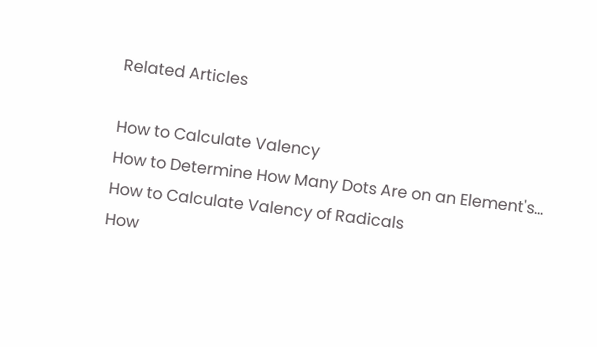Related Articles

How to Calculate Valency
How to Determine How Many Dots Are on an Element's...
How to Calculate Valency of Radicals
How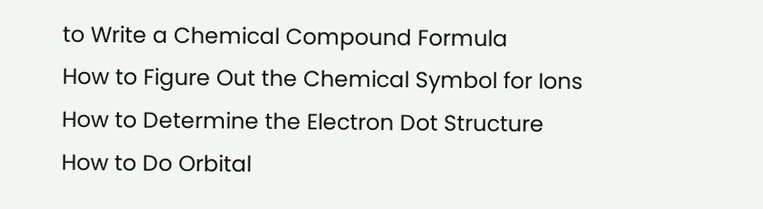to Write a Chemical Compound Formula
How to Figure Out the Chemical Symbol for Ions
How to Determine the Electron Dot Structure
How to Do Orbital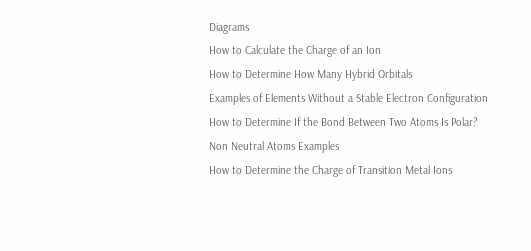Diagrams
How to Calculate the Charge of an Ion
How to Determine How Many Hybrid Orbitals
Examples of Elements Without a Stable Electron Configuration
How to Determine If the Bond Between Two Atoms Is Polar?
Non Neutral Atoms Examples
How to Determine the Charge of Transition Metal Ions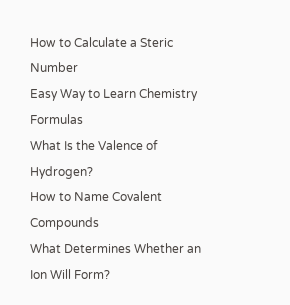How to Calculate a Steric Number
Easy Way to Learn Chemistry Formulas
What Is the Valence of Hydrogen?
How to Name Covalent Compounds
What Determines Whether an Ion Will Form?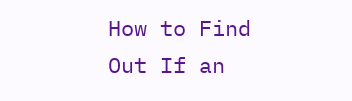How to Find Out If an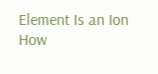Element Is an Ion
How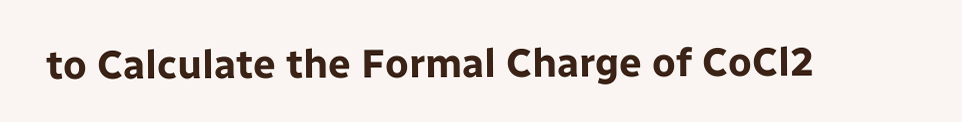to Calculate the Formal Charge of CoCl2